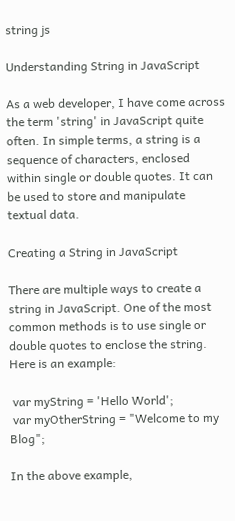string js

Understanding String in JavaScript

As a web developer, I have come across the term 'string' in JavaScript quite often. In simple terms, a string is a sequence of characters, enclosed within single or double quotes. It can be used to store and manipulate textual data.

Creating a String in JavaScript

There are multiple ways to create a string in JavaScript. One of the most common methods is to use single or double quotes to enclose the string. Here is an example:

 var myString = 'Hello World';
 var myOtherString = "Welcome to my Blog";

In the above example,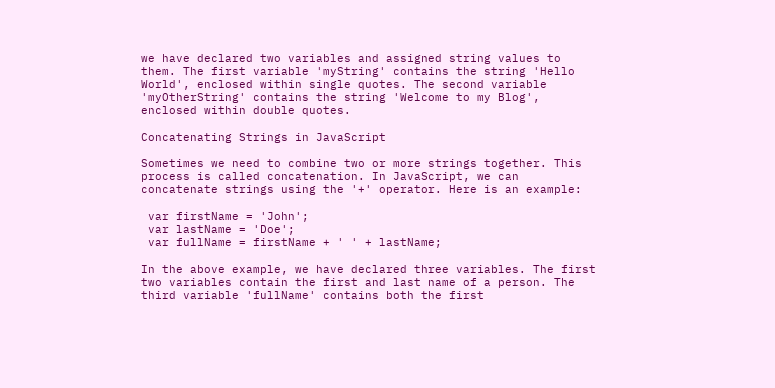we have declared two variables and assigned string values to them. The first variable 'myString' contains the string 'Hello World', enclosed within single quotes. The second variable 'myOtherString' contains the string 'Welcome to my Blog', enclosed within double quotes.

Concatenating Strings in JavaScript

Sometimes we need to combine two or more strings together. This process is called concatenation. In JavaScript, we can concatenate strings using the '+' operator. Here is an example:

 var firstName = 'John';
 var lastName = 'Doe';
 var fullName = firstName + ' ' + lastName;

In the above example, we have declared three variables. The first two variables contain the first and last name of a person. The third variable 'fullName' contains both the first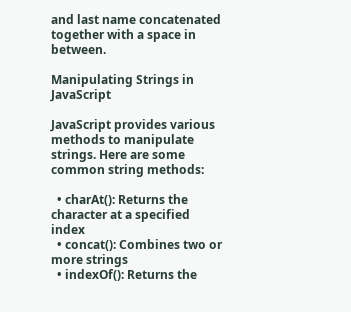and last name concatenated together with a space in between.

Manipulating Strings in JavaScript

JavaScript provides various methods to manipulate strings. Here are some common string methods:

  • charAt(): Returns the character at a specified index
  • concat(): Combines two or more strings
  • indexOf(): Returns the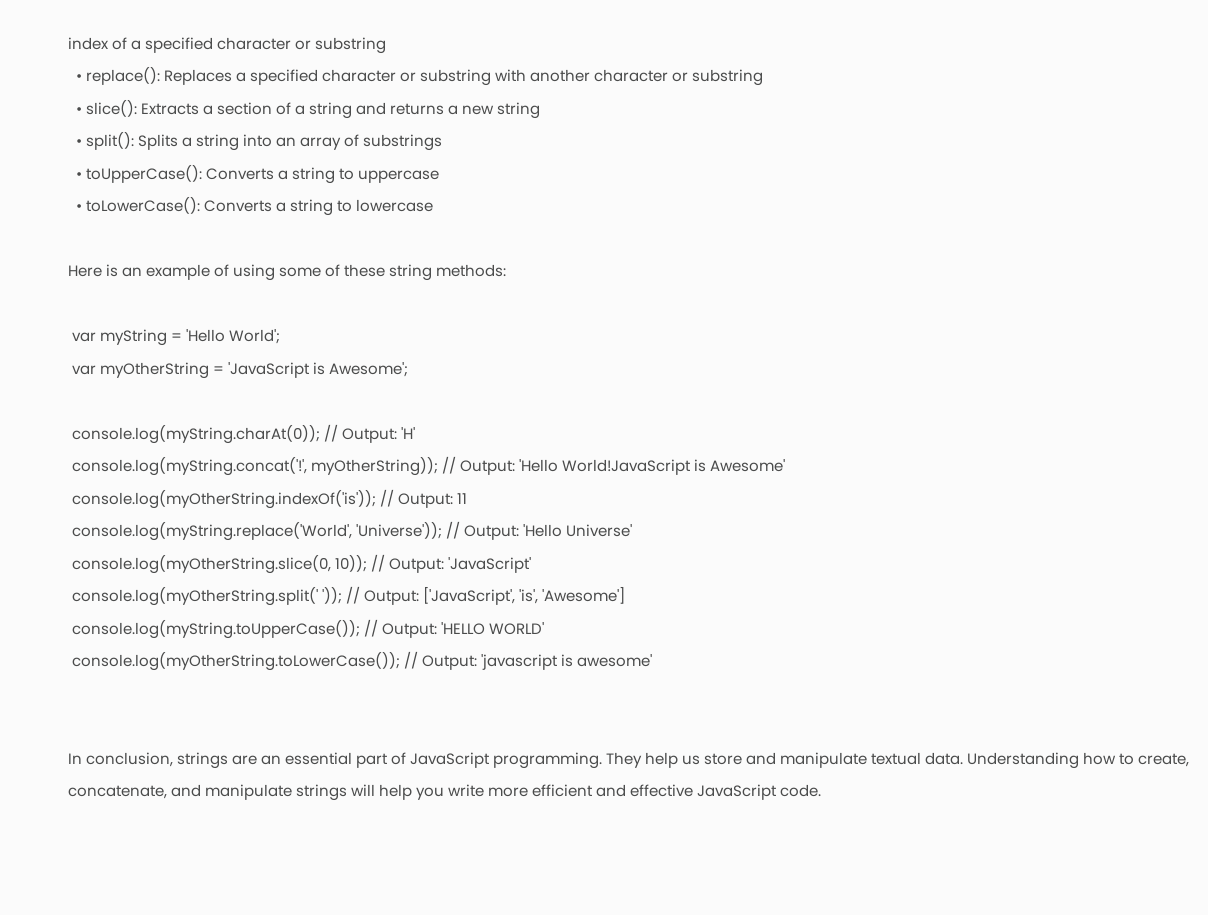index of a specified character or substring
  • replace(): Replaces a specified character or substring with another character or substring
  • slice(): Extracts a section of a string and returns a new string
  • split(): Splits a string into an array of substrings
  • toUpperCase(): Converts a string to uppercase
  • toLowerCase(): Converts a string to lowercase

Here is an example of using some of these string methods:

 var myString = 'Hello World';
 var myOtherString = 'JavaScript is Awesome';

 console.log(myString.charAt(0)); // Output: 'H'
 console.log(myString.concat('!', myOtherString)); // Output: 'Hello World!JavaScript is Awesome'
 console.log(myOtherString.indexOf('is')); // Output: 11
 console.log(myString.replace('World', 'Universe')); // Output: 'Hello Universe'
 console.log(myOtherString.slice(0, 10)); // Output: 'JavaScript'
 console.log(myOtherString.split(' ')); // Output: ['JavaScript', 'is', 'Awesome']
 console.log(myString.toUpperCase()); // Output: 'HELLO WORLD'
 console.log(myOtherString.toLowerCase()); // Output: 'javascript is awesome'


In conclusion, strings are an essential part of JavaScript programming. They help us store and manipulate textual data. Understanding how to create, concatenate, and manipulate strings will help you write more efficient and effective JavaScript code.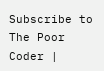Subscribe to The Poor Coder |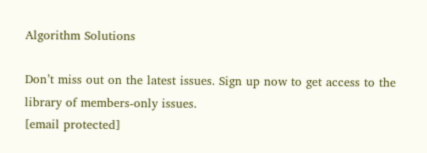Algorithm Solutions

Don’t miss out on the latest issues. Sign up now to get access to the library of members-only issues.
[email protected]